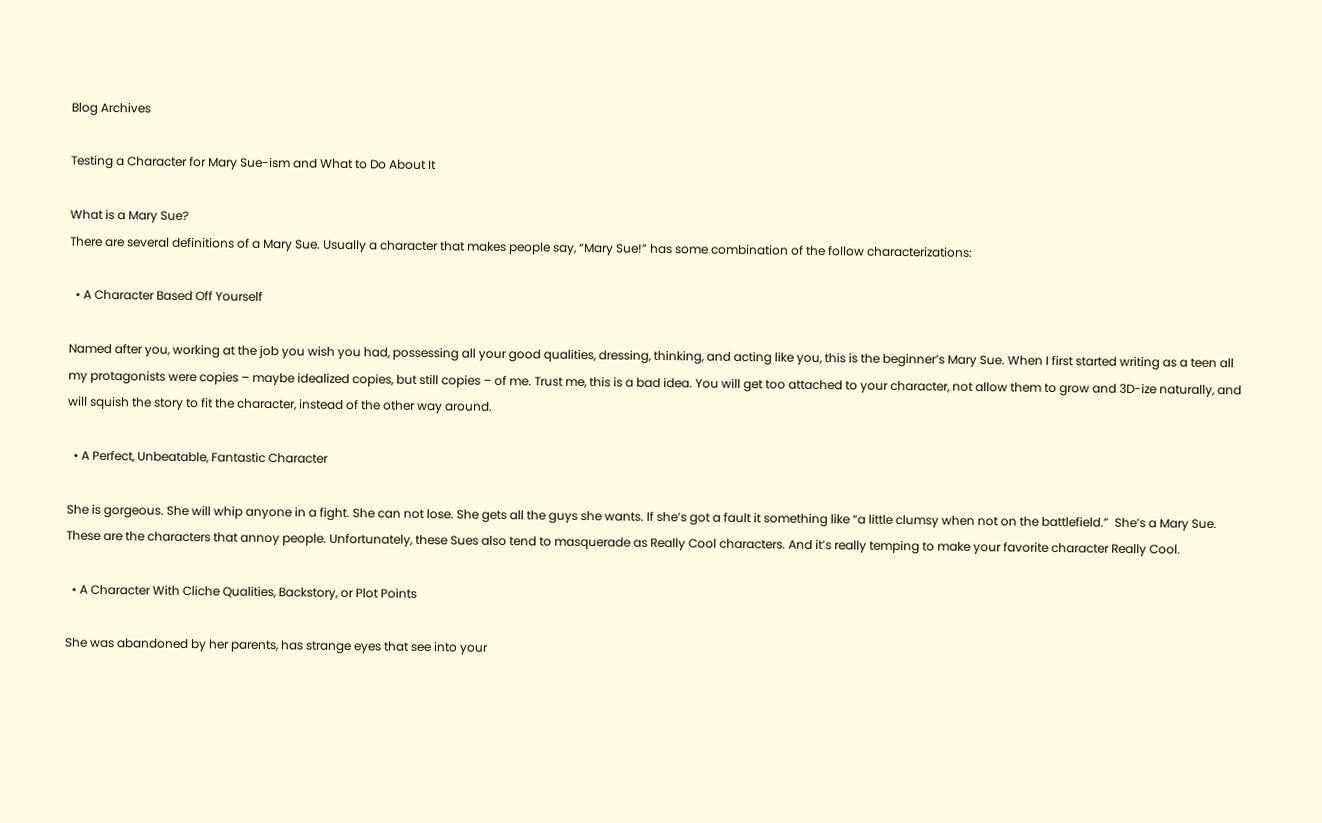Blog Archives

Testing a Character for Mary Sue-ism and What to Do About It

What is a Mary Sue?
There are several definitions of a Mary Sue. Usually a character that makes people say, “Mary Sue!” has some combination of the follow characterizations:

  • A Character Based Off Yourself

Named after you, working at the job you wish you had, possessing all your good qualities, dressing, thinking, and acting like you, this is the beginner’s Mary Sue. When I first started writing as a teen all my protagonists were copies – maybe idealized copies, but still copies – of me. Trust me, this is a bad idea. You will get too attached to your character, not allow them to grow and 3D-ize naturally, and will squish the story to fit the character, instead of the other way around.

  • A Perfect, Unbeatable, Fantastic Character

She is gorgeous. She will whip anyone in a fight. She can not lose. She gets all the guys she wants. If she’s got a fault it something like “a little clumsy when not on the battlefield.”  She’s a Mary Sue. These are the characters that annoy people. Unfortunately, these Sues also tend to masquerade as Really Cool characters. And it’s really temping to make your favorite character Really Cool.

  • A Character With Cliche Qualities, Backstory, or Plot Points

She was abandoned by her parents, has strange eyes that see into your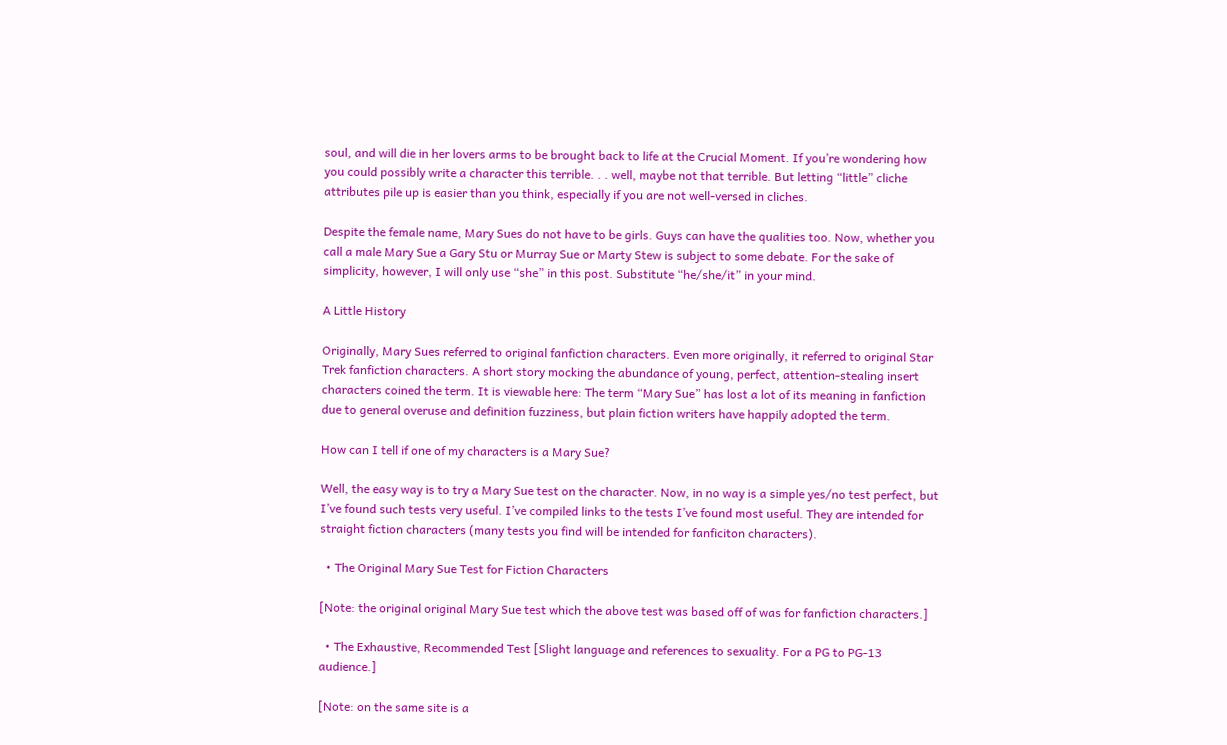soul, and will die in her lovers arms to be brought back to life at the Crucial Moment. If you’re wondering how you could possibly write a character this terrible. . . well, maybe not that terrible. But letting “little” cliche attributes pile up is easier than you think, especially if you are not well-versed in cliches.

Despite the female name, Mary Sues do not have to be girls. Guys can have the qualities too. Now, whether you call a male Mary Sue a Gary Stu or Murray Sue or Marty Stew is subject to some debate. For the sake of simplicity, however, I will only use “she” in this post. Substitute “he/she/it” in your mind.

A Little History

Originally, Mary Sues referred to original fanfiction characters. Even more originally, it referred to original Star Trek fanfiction characters. A short story mocking the abundance of young, perfect, attention-stealing insert characters coined the term. It is viewable here: The term “Mary Sue” has lost a lot of its meaning in fanfiction due to general overuse and definition fuzziness, but plain fiction writers have happily adopted the term.

How can I tell if one of my characters is a Mary Sue?

Well, the easy way is to try a Mary Sue test on the character. Now, in no way is a simple yes/no test perfect, but I’ve found such tests very useful. I’ve compiled links to the tests I’ve found most useful. They are intended for straight fiction characters (many tests you find will be intended for fanficiton characters).

  • The Original Mary Sue Test for Fiction Characters

[Note: the original original Mary Sue test which the above test was based off of was for fanfiction characters.]

  • The Exhaustive, Recommended Test [Slight language and references to sexuality. For a PG to PG-13 audience.]

[Note: on the same site is a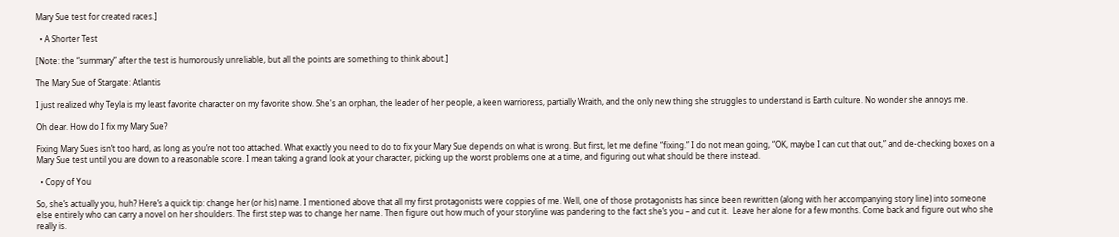Mary Sue test for created races.]

  • A Shorter Test

[Note: the “summary” after the test is humorously unreliable, but all the points are something to think about.]

The Mary Sue of Stargate: Atlantis

I just realized why Teyla is my least favorite character on my favorite show. She's an orphan, the leader of her people, a keen warrioress, partially Wraith, and the only new thing she struggles to understand is Earth culture. No wonder she annoys me.

Oh dear. How do I fix my Mary Sue?

Fixing Mary Sues isn’t too hard, as long as you’re not too attached. What exactly you need to do to fix your Mary Sue depends on what is wrong. But first, let me define “fixing.” I do not mean going, “OK, maybe I can cut that out,” and de-checking boxes on a Mary Sue test until you are down to a reasonable score. I mean taking a grand look at your character, picking up the worst problems one at a time, and figuring out what should be there instead.

  • Copy of You

So, she’s actually you, huh? Here’s a quick tip: change her (or his) name. I mentioned above that all my first protagonists were coppies of me. Well, one of those protagonists has since been rewritten (along with her accompanying story line) into someone else entirely who can carry a novel on her shoulders. The first step was to change her name. Then figure out how much of your storyline was pandering to the fact she’s you – and cut it.  Leave her alone for a few months. Come back and figure out who she really is.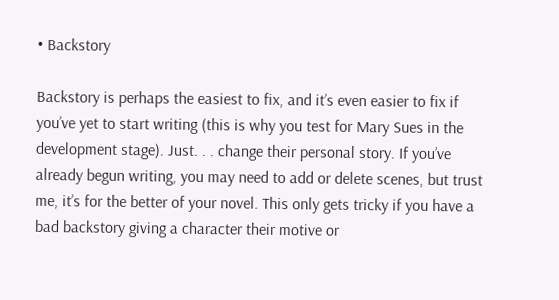• Backstory

Backstory is perhaps the easiest to fix, and it’s even easier to fix if you’ve yet to start writing (this is why you test for Mary Sues in the development stage). Just. . . change their personal story. If you’ve already begun writing, you may need to add or delete scenes, but trust me, it’s for the better of your novel. This only gets tricky if you have a bad backstory giving a character their motive or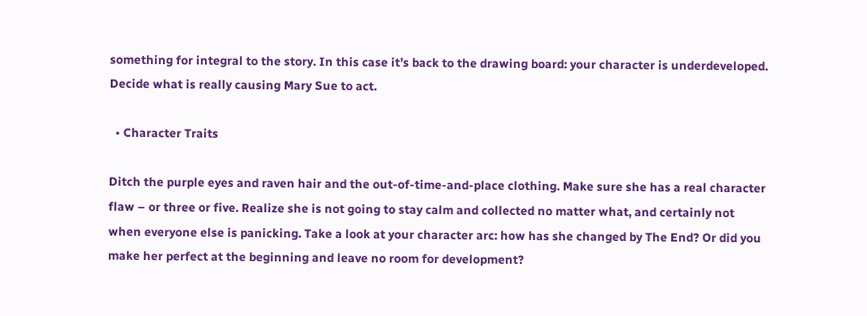something for integral to the story. In this case it’s back to the drawing board: your character is underdeveloped. Decide what is really causing Mary Sue to act.

  • Character Traits

Ditch the purple eyes and raven hair and the out-of-time-and-place clothing. Make sure she has a real character flaw – or three or five. Realize she is not going to stay calm and collected no matter what, and certainly not when everyone else is panicking. Take a look at your character arc: how has she changed by The End? Or did you make her perfect at the beginning and leave no room for development?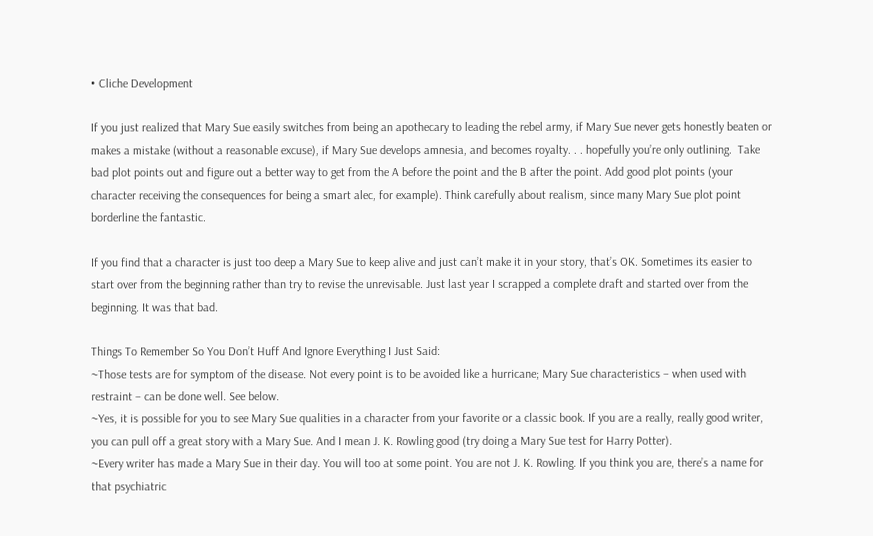• Cliche Development

If you just realized that Mary Sue easily switches from being an apothecary to leading the rebel army, if Mary Sue never gets honestly beaten or makes a mistake (without a reasonable excuse), if Mary Sue develops amnesia, and becomes royalty. . . hopefully you’re only outlining.  Take bad plot points out and figure out a better way to get from the A before the point and the B after the point. Add good plot points (your character receiving the consequences for being a smart alec, for example). Think carefully about realism, since many Mary Sue plot point borderline the fantastic.

If you find that a character is just too deep a Mary Sue to keep alive and just can’t make it in your story, that’s OK. Sometimes its easier to start over from the beginning rather than try to revise the unrevisable. Just last year I scrapped a complete draft and started over from the beginning. It was that bad.

Things To Remember So You Don’t Huff And Ignore Everything I Just Said:
~Those tests are for symptom of the disease. Not every point is to be avoided like a hurricane; Mary Sue characteristics – when used with restraint – can be done well. See below.
~Yes, it is possible for you to see Mary Sue qualities in a character from your favorite or a classic book. If you are a really, really good writer, you can pull off a great story with a Mary Sue. And I mean J. K. Rowling good (try doing a Mary Sue test for Harry Potter).
~Every writer has made a Mary Sue in their day. You will too at some point. You are not J. K. Rowling. If you think you are, there’s a name for that psychiatric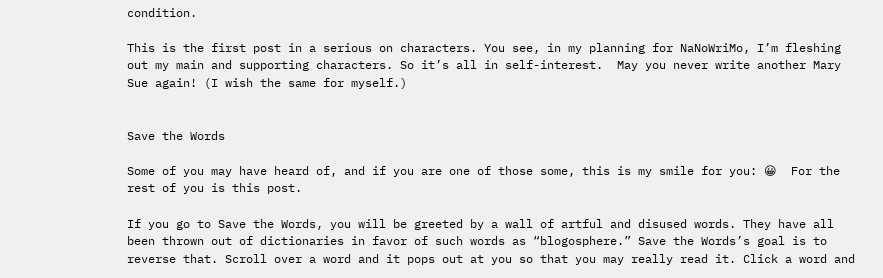condition.

This is the first post in a serious on characters. You see, in my planning for NaNoWriMo, I’m fleshing out my main and supporting characters. So it’s all in self-interest.  May you never write another Mary Sue again! (I wish the same for myself.)


Save the Words

Some of you may have heard of, and if you are one of those some, this is my smile for you: 😀  For the rest of you is this post.

If you go to Save the Words, you will be greeted by a wall of artful and disused words. They have all been thrown out of dictionaries in favor of such words as “blogosphere.” Save the Words’s goal is to reverse that. Scroll over a word and it pops out at you so that you may really read it. Click a word and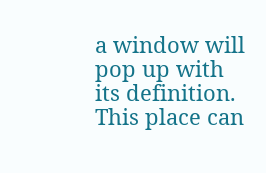a window will pop up with its definition. This place can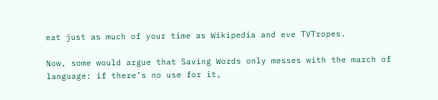eat just as much of your time as Wikipedia and eve TVTropes.

Now, some would argue that Saving Words only messes with the march of language: if there’s no use for it,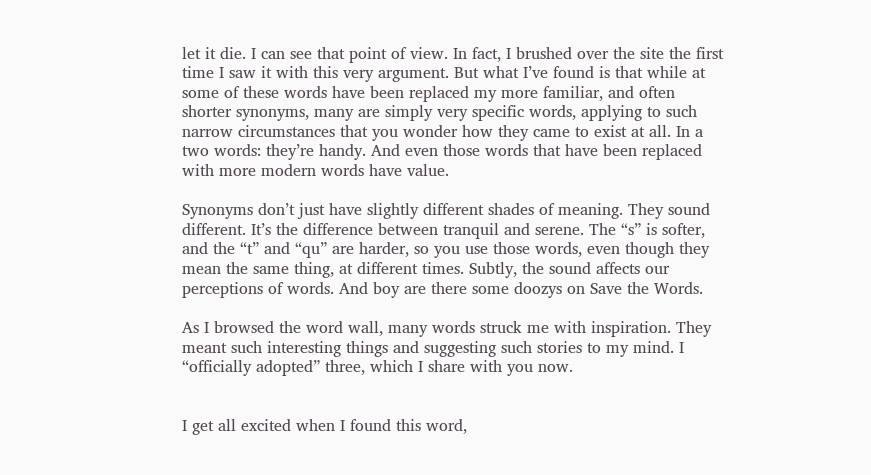let it die. I can see that point of view. In fact, I brushed over the site the first time I saw it with this very argument. But what I’ve found is that while at some of these words have been replaced my more familiar, and often shorter synonyms, many are simply very specific words, applying to such narrow circumstances that you wonder how they came to exist at all. In a two words: they’re handy. And even those words that have been replaced with more modern words have value.

Synonyms don’t just have slightly different shades of meaning. They sound different. It’s the difference between tranquil and serene. The “s” is softer, and the “t” and “qu” are harder, so you use those words, even though they mean the same thing, at different times. Subtly, the sound affects our perceptions of words. And boy are there some doozys on Save the Words.

As I browsed the word wall, many words struck me with inspiration. They meant such interesting things and suggesting such stories to my mind. I “officially adopted” three, which I share with you now.


I get all excited when I found this word,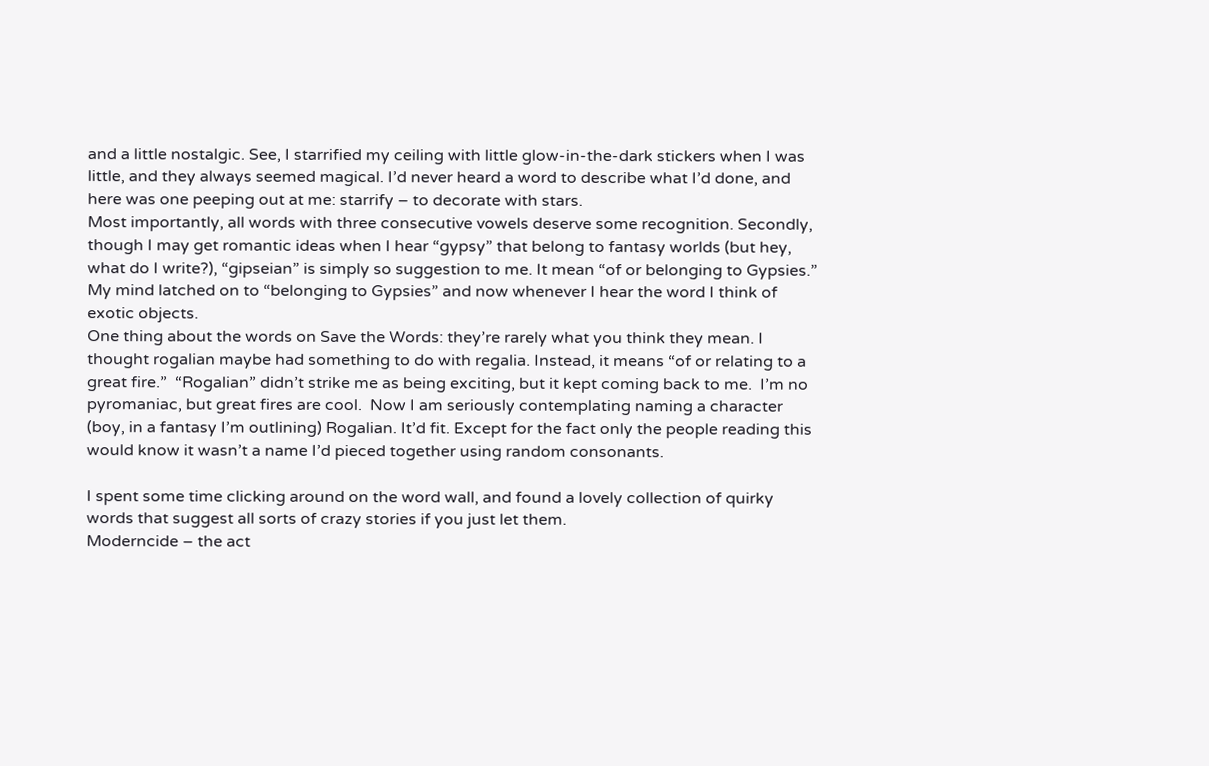and a little nostalgic. See, I starrified my ceiling with little glow-in-the-dark stickers when I was little, and they always seemed magical. I’d never heard a word to describe what I’d done, and here was one peeping out at me: starrify – to decorate with stars.
Most importantly, all words with three consecutive vowels deserve some recognition. Secondly, though I may get romantic ideas when I hear “gypsy” that belong to fantasy worlds (but hey, what do I write?), “gipseian” is simply so suggestion to me. It mean “of or belonging to Gypsies.” My mind latched on to “belonging to Gypsies” and now whenever I hear the word I think of exotic objects.
One thing about the words on Save the Words: they’re rarely what you think they mean. I thought rogalian maybe had something to do with regalia. Instead, it means “of or relating to a great fire.”  “Rogalian” didn’t strike me as being exciting, but it kept coming back to me.  I’m no pyromaniac, but great fires are cool.  Now I am seriously contemplating naming a character (boy, in a fantasy I’m outlining) Rogalian. It’d fit. Except for the fact only the people reading this would know it wasn’t a name I’d pieced together using random consonants.

I spent some time clicking around on the word wall, and found a lovely collection of quirky words that suggest all sorts of crazy stories if you just let them.
Moderncide – the act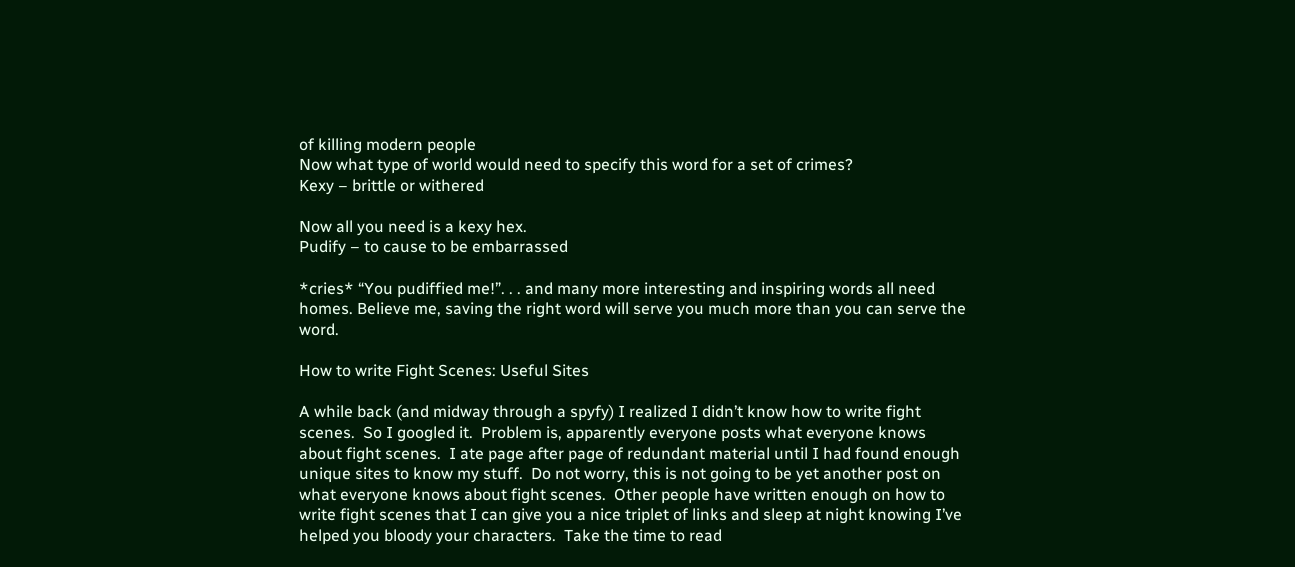of killing modern people
Now what type of world would need to specify this word for a set of crimes?
Kexy – brittle or withered

Now all you need is a kexy hex.
Pudify – to cause to be embarrassed

*cries* “You pudiffied me!”. . . and many more interesting and inspiring words all need homes. Believe me, saving the right word will serve you much more than you can serve the word.

How to write Fight Scenes: Useful Sites

A while back (and midway through a spyfy) I realized I didn’t know how to write fight scenes.  So I googled it.  Problem is, apparently everyone posts what everyone knows about fight scenes.  I ate page after page of redundant material until I had found enough unique sites to know my stuff.  Do not worry, this is not going to be yet another post on what everyone knows about fight scenes.  Other people have written enough on how to write fight scenes that I can give you a nice triplet of links and sleep at night knowing I’ve helped you bloody your characters.  Take the time to read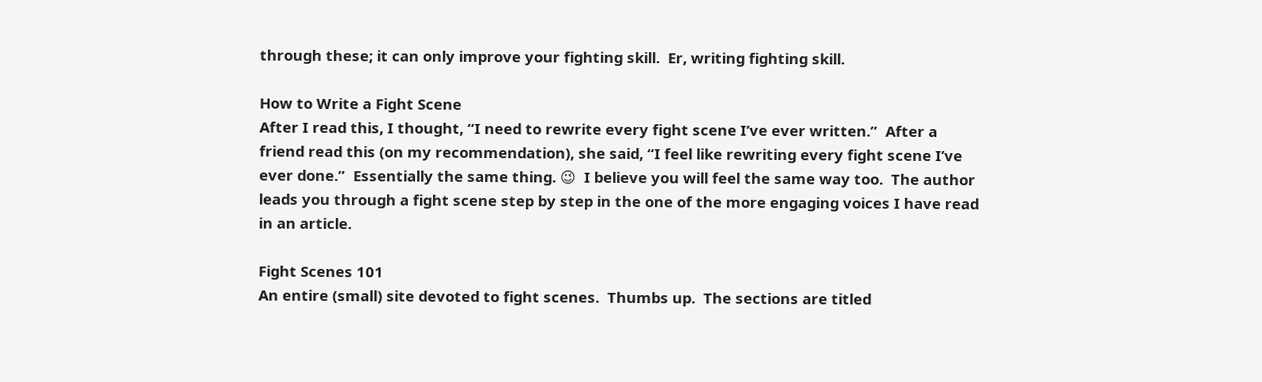through these; it can only improve your fighting skill.  Er, writing fighting skill.

How to Write a Fight Scene
After I read this, I thought, “I need to rewrite every fight scene I’ve ever written.”  After a friend read this (on my recommendation), she said, “I feel like rewriting every fight scene I’ve ever done.”  Essentially the same thing. 😉  I believe you will feel the same way too.  The author leads you through a fight scene step by step in the one of the more engaging voices I have read in an article.

Fight Scenes 101
An entire (small) site devoted to fight scenes.  Thumbs up.  The sections are titled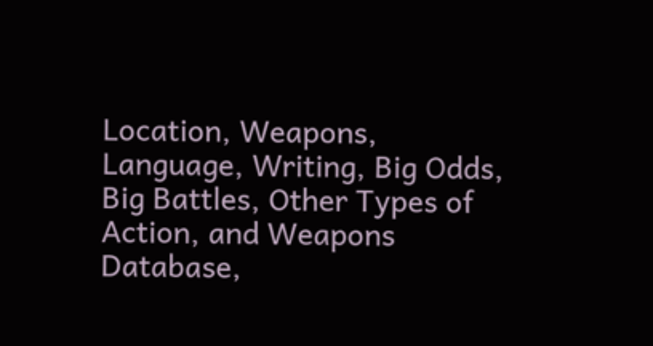Location, Weapons, Language, Writing, Big Odds, Big Battles, Other Types of Action, and Weapons Database,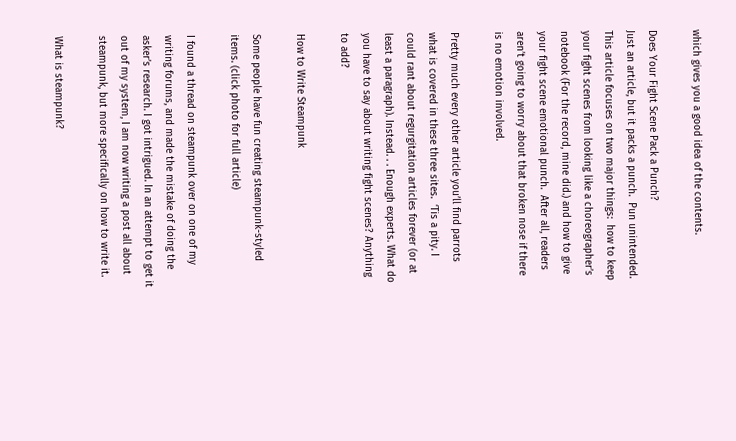which gives you a good idea of the contents.

Does Your Fight Scene Pack a Punch?
Just an article, but it packs a punch.  Pun unintended.  This article focuses on two major things:  how to keep your fight scenes from looking like a choreographer’s notebook (For the record, mine did.) and how to give your fight scene emotional punch.  After all, readers aren’t going to worry about that broken nose if there is no emotion involved.

Pretty much every other article you’ll find parrots what is covered in these three sites.  ‘Tis a pity. I could rant about regurgitation articles forever (or at least a paragraph). Instead. . . Enough experts. What do you have to say about writing fight scenes? Anything to add?

How to Write Steampunk

Some people have fun creating steampunk-styled items. (click photo for full article)

I found a thread on steampunk over on one of my writing forums, and made the mistake of doing the asker’s research. I got intrigued. In an attempt to get it out of my system, I am now writing a post all about steampunk, but more specifically on how to write it.

What is steampunk?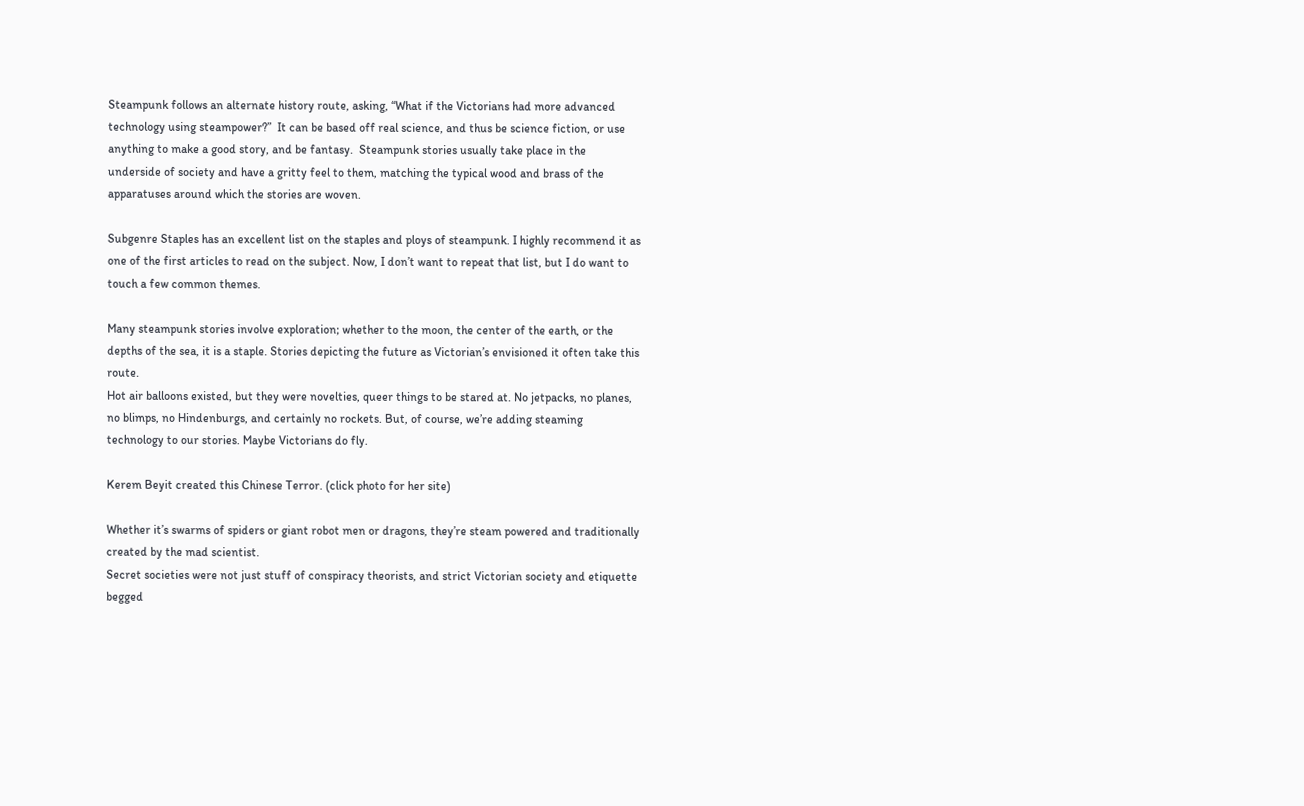Steampunk follows an alternate history route, asking, “What if the Victorians had more advanced technology using steampower?”  It can be based off real science, and thus be science fiction, or use anything to make a good story, and be fantasy.  Steampunk stories usually take place in the underside of society and have a gritty feel to them, matching the typical wood and brass of the apparatuses around which the stories are woven.

Subgenre Staples has an excellent list on the staples and ploys of steampunk. I highly recommend it as one of the first articles to read on the subject. Now, I don’t want to repeat that list, but I do want to touch a few common themes.

Many steampunk stories involve exploration; whether to the moon, the center of the earth, or the depths of the sea, it is a staple. Stories depicting the future as Victorian’s envisioned it often take this route.
Hot air balloons existed, but they were novelties, queer things to be stared at. No jetpacks, no planes, no blimps, no Hindenburgs, and certainly no rockets. But, of course, we’re adding steaming technology to our stories. Maybe Victorians do fly.

Kerem Beyit created this Chinese Terror. (click photo for her site)

Whether it’s swarms of spiders or giant robot men or dragons, they’re steam powered and traditionally created by the mad scientist.
Secret societies were not just stuff of conspiracy theorists, and strict Victorian society and etiquette begged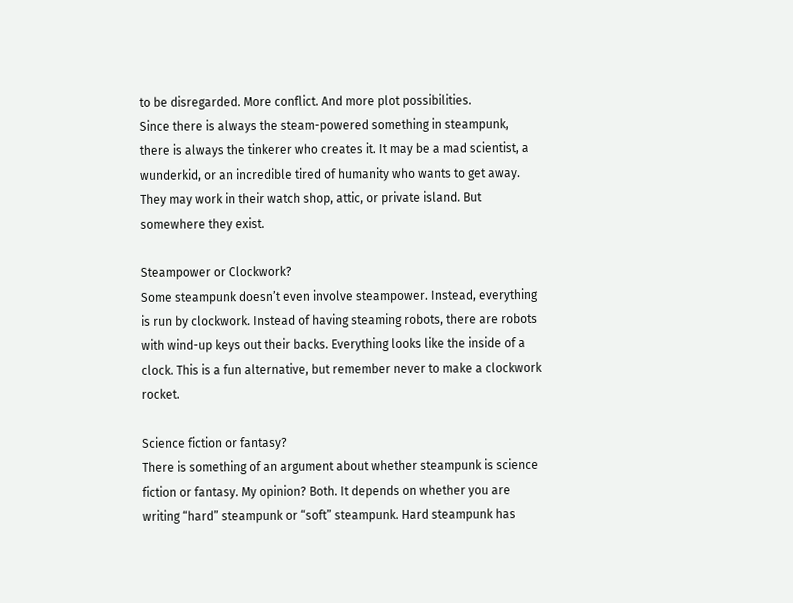to be disregarded. More conflict. And more plot possibilities.
Since there is always the steam-powered something in steampunk, there is always the tinkerer who creates it. It may be a mad scientist, a wunderkid, or an incredible tired of humanity who wants to get away. They may work in their watch shop, attic, or private island. But somewhere they exist.

Steampower or Clockwork?
Some steampunk doesn’t even involve steampower. Instead, everything is run by clockwork. Instead of having steaming robots, there are robots with wind-up keys out their backs. Everything looks like the inside of a clock. This is a fun alternative, but remember never to make a clockwork rocket.

Science fiction or fantasy?
There is something of an argument about whether steampunk is science fiction or fantasy. My opinion? Both. It depends on whether you are writing “hard” steampunk or “soft” steampunk. Hard steampunk has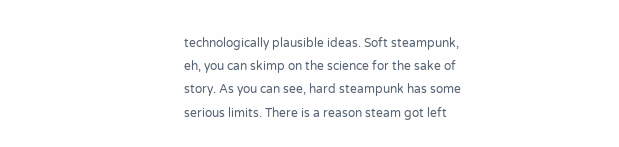technologically plausible ideas. Soft steampunk, eh, you can skimp on the science for the sake of story. As you can see, hard steampunk has some serious limits. There is a reason steam got left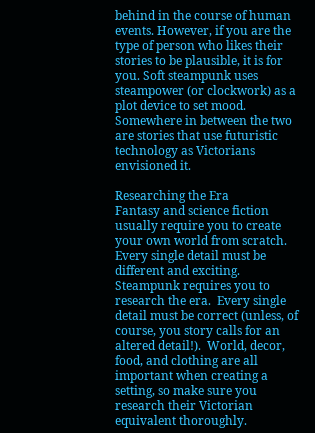behind in the course of human events. However, if you are the type of person who likes their stories to be plausible, it is for you. Soft steampunk uses steampower (or clockwork) as a plot device to set mood. Somewhere in between the two are stories that use futuristic technology as Victorians envisioned it.

Researching the Era
Fantasy and science fiction usually require you to create your own world from scratch.  Every single detail must be different and exciting.  Steampunk requires you to research the era.  Every single detail must be correct (unless, of course, you story calls for an altered detail!).  World, decor, food, and clothing are all important when creating a setting, so make sure you research their Victorian equivalent thoroughly.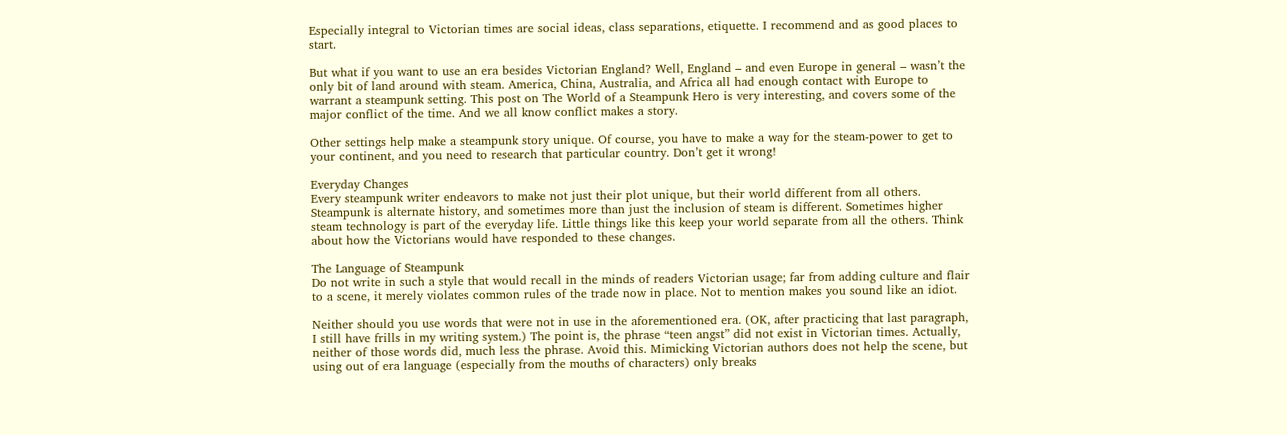Especially integral to Victorian times are social ideas, class separations, etiquette. I recommend and as good places to start.

But what if you want to use an era besides Victorian England? Well, England – and even Europe in general – wasn’t the only bit of land around with steam. America, China, Australia, and Africa all had enough contact with Europe to warrant a steampunk setting. This post on The World of a Steampunk Hero is very interesting, and covers some of the major conflict of the time. And we all know conflict makes a story.

Other settings help make a steampunk story unique. Of course, you have to make a way for the steam-power to get to your continent, and you need to research that particular country. Don’t get it wrong!

Everyday Changes
Every steampunk writer endeavors to make not just their plot unique, but their world different from all others. Steampunk is alternate history, and sometimes more than just the inclusion of steam is different. Sometimes higher steam technology is part of the everyday life. Little things like this keep your world separate from all the others. Think about how the Victorians would have responded to these changes.

The Language of Steampunk
Do not write in such a style that would recall in the minds of readers Victorian usage; far from adding culture and flair to a scene, it merely violates common rules of the trade now in place. Not to mention makes you sound like an idiot.

Neither should you use words that were not in use in the aforementioned era. (OK, after practicing that last paragraph, I still have frills in my writing system.) The point is, the phrase “teen angst” did not exist in Victorian times. Actually, neither of those words did, much less the phrase. Avoid this. Mimicking Victorian authors does not help the scene, but using out of era language (especially from the mouths of characters) only breaks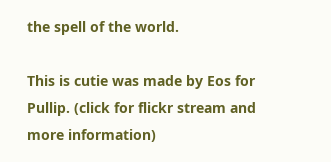the spell of the world.

This is cutie was made by Eos for Pullip. (click for flickr stream and more information)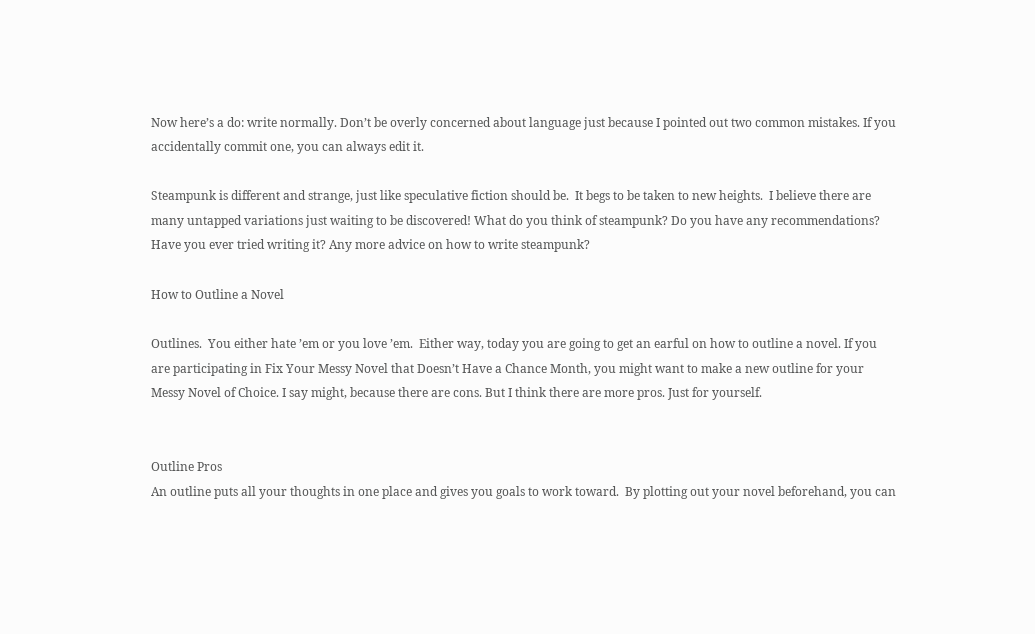Now here’s a do: write normally. Don’t be overly concerned about language just because I pointed out two common mistakes. If you accidentally commit one, you can always edit it.

Steampunk is different and strange, just like speculative fiction should be.  It begs to be taken to new heights.  I believe there are many untapped variations just waiting to be discovered! What do you think of steampunk? Do you have any recommendations? Have you ever tried writing it? Any more advice on how to write steampunk?

How to Outline a Novel

Outlines.  You either hate ’em or you love ’em.  Either way, today you are going to get an earful on how to outline a novel. If you are participating in Fix Your Messy Novel that Doesn’t Have a Chance Month, you might want to make a new outline for your Messy Novel of Choice. I say might, because there are cons. But I think there are more pros. Just for yourself.


Outline Pros
An outline puts all your thoughts in one place and gives you goals to work toward.  By plotting out your novel beforehand, you can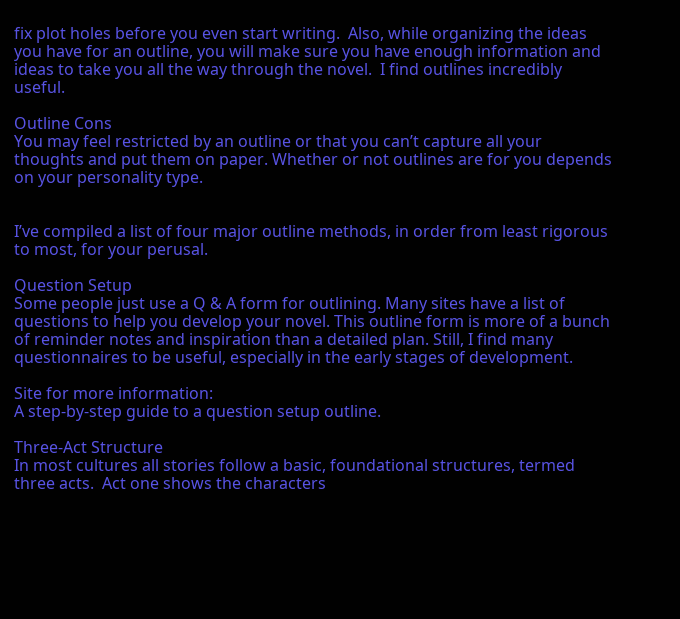fix plot holes before you even start writing.  Also, while organizing the ideas you have for an outline, you will make sure you have enough information and ideas to take you all the way through the novel.  I find outlines incredibly useful.

Outline Cons
You may feel restricted by an outline or that you can’t capture all your thoughts and put them on paper. Whether or not outlines are for you depends on your personality type.


I’ve compiled a list of four major outline methods, in order from least rigorous to most, for your perusal.

Question Setup
Some people just use a Q & A form for outlining. Many sites have a list of questions to help you develop your novel. This outline form is more of a bunch of reminder notes and inspiration than a detailed plan. Still, I find many questionnaires to be useful, especially in the early stages of development.

Site for more information:
A step-by-step guide to a question setup outline.

Three-Act Structure
In most cultures all stories follow a basic, foundational structures, termed three acts.  Act one shows the characters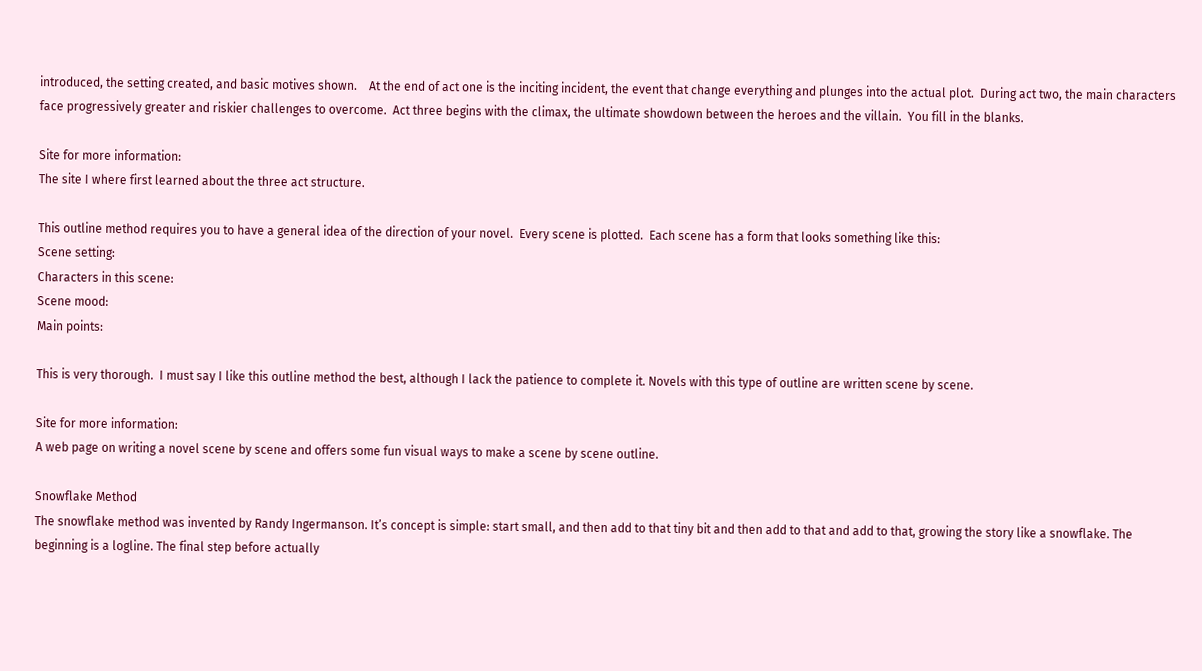introduced, the setting created, and basic motives shown.    At the end of act one is the inciting incident, the event that change everything and plunges into the actual plot.  During act two, the main characters face progressively greater and riskier challenges to overcome.  Act three begins with the climax, the ultimate showdown between the heroes and the villain.  You fill in the blanks.

Site for more information:
The site I where first learned about the three act structure.

This outline method requires you to have a general idea of the direction of your novel.  Every scene is plotted.  Each scene has a form that looks something like this:
Scene setting:
Characters in this scene:
Scene mood:
Main points:

This is very thorough.  I must say I like this outline method the best, although I lack the patience to complete it. Novels with this type of outline are written scene by scene.

Site for more information:
A web page on writing a novel scene by scene and offers some fun visual ways to make a scene by scene outline.

Snowflake Method
The snowflake method was invented by Randy Ingermanson. It’s concept is simple: start small, and then add to that tiny bit and then add to that and add to that, growing the story like a snowflake. The beginning is a logline. The final step before actually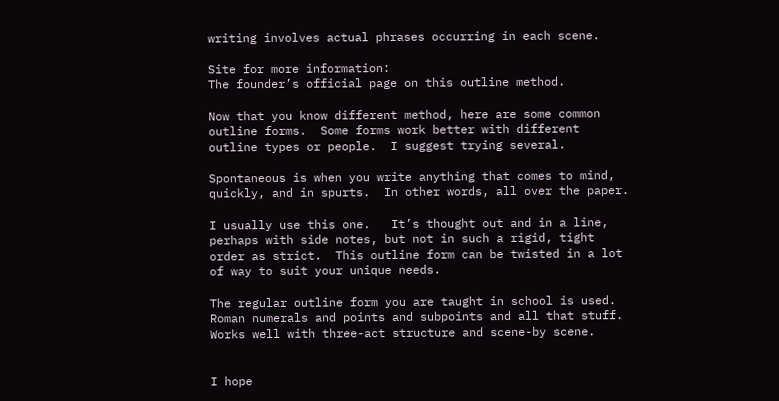writing involves actual phrases occurring in each scene.

Site for more information:
The founder’s official page on this outline method.

Now that you know different method, here are some common outline forms.  Some forms work better with different outline types or people.  I suggest trying several.

Spontaneous is when you write anything that comes to mind, quickly, and in spurts.  In other words, all over the paper.

I usually use this one.   It’s thought out and in a line, perhaps with side notes, but not in such a rigid, tight order as strict.  This outline form can be twisted in a lot of way to suit your unique needs.

The regular outline form you are taught in school is used.  Roman numerals and points and subpoints and all that stuff.  Works well with three-act structure and scene-by scene.


I hope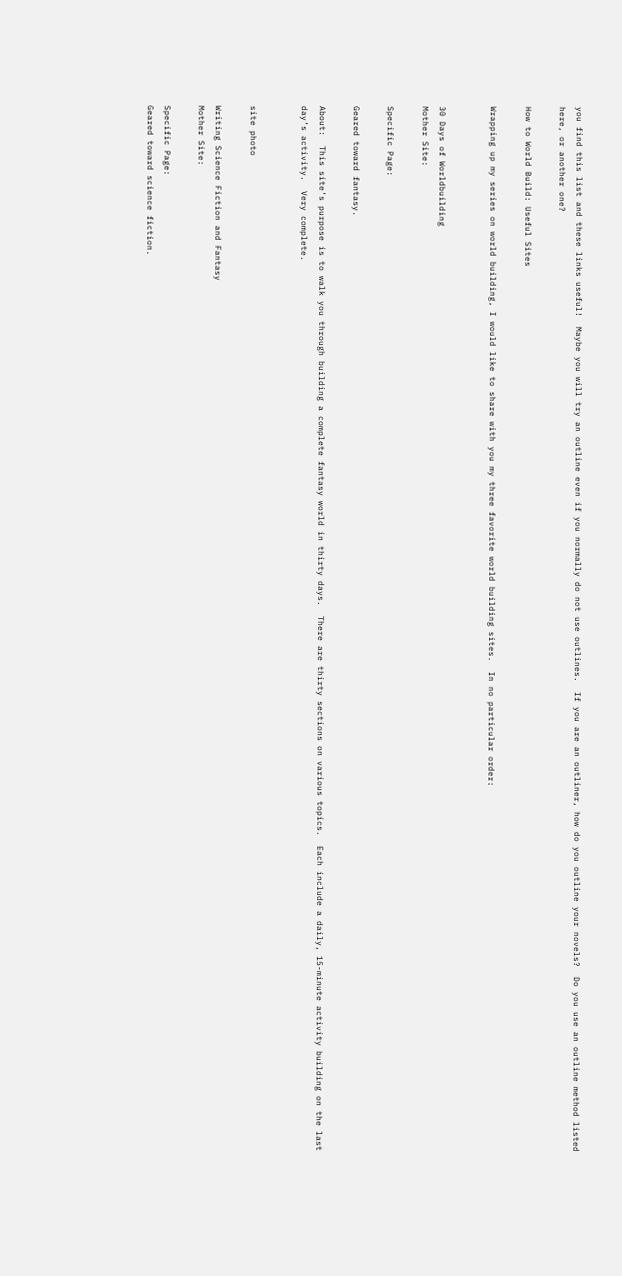you find this list and these links useful!  Maybe you will try an outline even if you normally do not use outlines.  If you are an outliner, how do you outline your novels?  Do you use an outline method listed here, or another one?

How to World Build: Useful Sites

Wrapping up my series on world building, I would like to share with you my three favorite world building sites.  In no particular order:


30 Days of Worldbuilding
Mother Site:

Specific Page:

Geared toward fantasy.

About:  This site’s purpose is to walk you through building a complete fantasy world in thirty days.  There are thirty sections on various topics.  Each include a daily, 15-minute activity building on the last day’s activity.  Very complete.


site photo

Writing Science Fiction and Fantasy
Mother Site:

Specific Page:
Geared toward science fiction.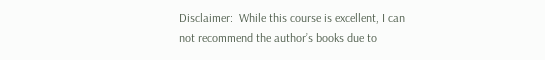Disclaimer:  While this course is excellent, I can not recommend the author’s books due to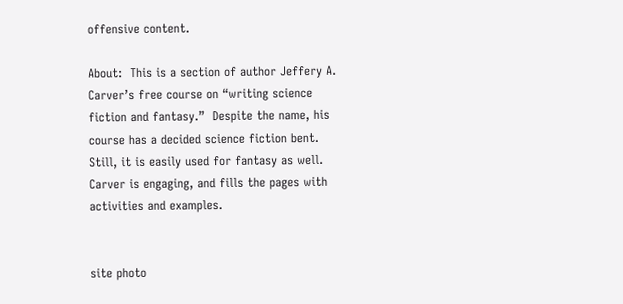offensive content.

About:  This is a section of author Jeffery A. Carver’s free course on “writing science fiction and fantasy.”  Despite the name, his course has a decided science fiction bent.  Still, it is easily used for fantasy as well.  Carver is engaging, and fills the pages with activities and examples.


site photo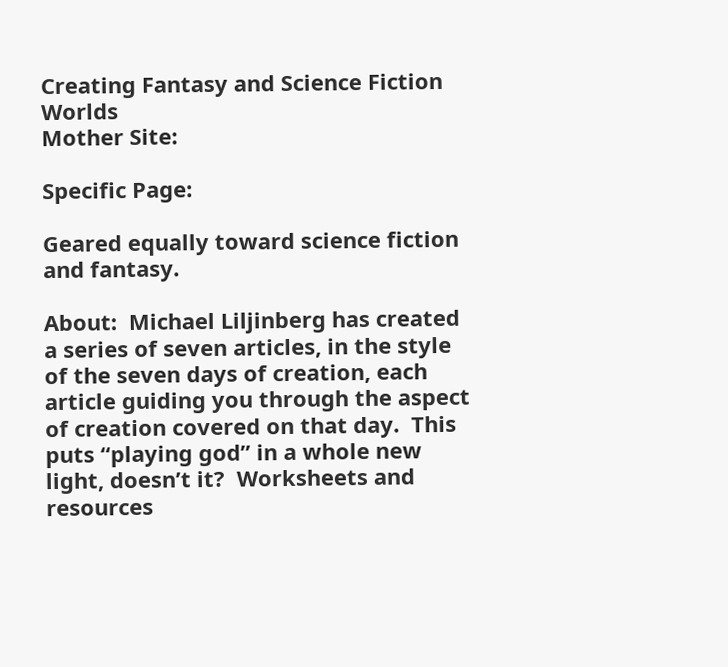Creating Fantasy and Science Fiction Worlds
Mother Site:

Specific Page:

Geared equally toward science fiction and fantasy.

About:  Michael Liljinberg has created a series of seven articles, in the style of the seven days of creation, each article guiding you through the aspect of creation covered on that day.  This puts “playing god” in a whole new light, doesn’t it?  Worksheets and resources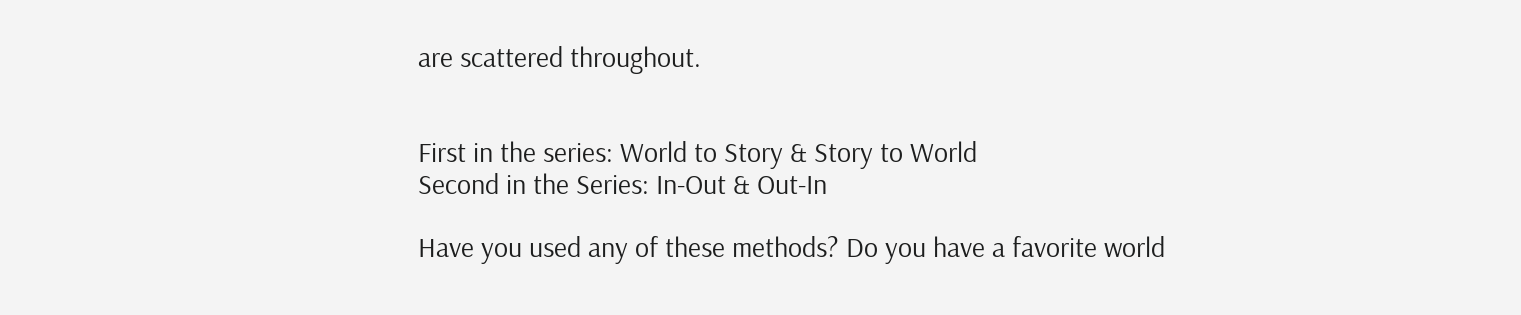are scattered throughout.


First in the series: World to Story & Story to World
Second in the Series: In-Out & Out-In

Have you used any of these methods? Do you have a favorite world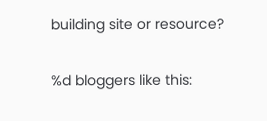building site or resource?

%d bloggers like this: